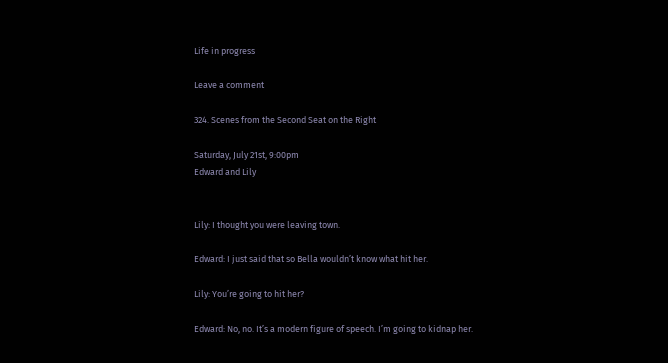Life in progress

Leave a comment

324. Scenes from the Second Seat on the Right

Saturday, July 21st, 9:00pm
Edward and Lily


Lily: I thought you were leaving town.

Edward: I just said that so Bella wouldn’t know what hit her.

Lily: You’re going to hit her?

Edward: No, no. It’s a modern figure of speech. I’m going to kidnap her.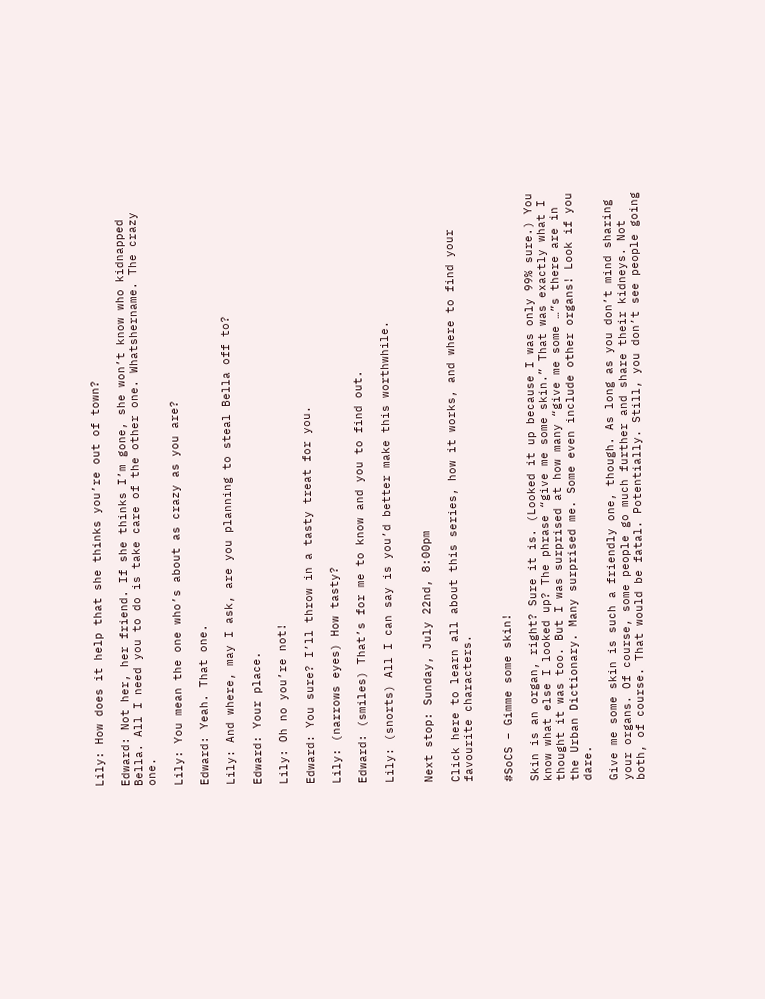Lily: How does it help that she thinks you’re out of town?

Edward: Not her, her friend. If she thinks I’m gone, she won’t know who kidnapped Bella. All I need you to do is take care of the other one. Whatshername. The crazy one.

Lily: You mean the one who’s about as crazy as you are?

Edward: Yeah. That one.

Lily: And where, may I ask, are you planning to steal Bella off to?

Edward: Your place.

Lily: Oh no you’re not!

Edward: You sure? I’ll throw in a tasty treat for you.

Lily: (narrows eyes) How tasty?

Edward: (smiles) That’s for me to know and you to find out.

Lily: (snorts) All I can say is you’d better make this worthwhile.


Next stop: Sunday, July 22nd, 8:00pm

Click here to learn all about this series, how it works, and where to find your favourite characters.


#SoCS – Gimme some skin!

Skin is an organ, right? Sure it is. (Looked it up because I was only 99% sure.) You know what else I looked up? The phrase “give me some skin.” That was exactly what I thought it was too. But I was surprised at how many “give me some …”s there are in the Urban Dictionary. Many surprised me. Some even include other organs! Look if you dare.

Give me some skin is such a friendly one, though. As long as you don’t mind sharing your organs. Of course, some people go much further and share their kidneys. Not both, of course. That would be fatal. Potentially. Still, you don’t see people going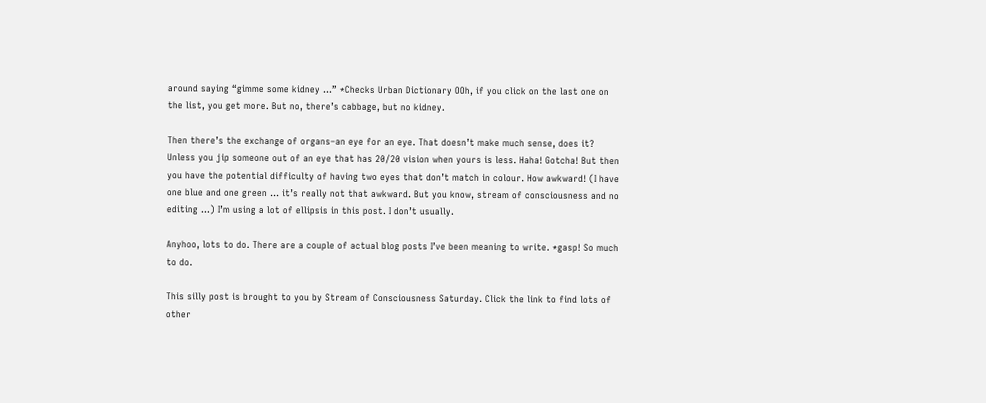around saying “gimme some kidney …” *Checks Urban Dictionary OOh, if you click on the last one on the list, you get more. But no, there’s cabbage, but no kidney.

Then there’s the exchange of organs–an eye for an eye. That doesn’t make much sense, does it? Unless you jip someone out of an eye that has 20/20 vision when yours is less. Haha! Gotcha! But then you have the potential difficulty of having two eyes that don’t match in colour. How awkward! (I have one blue and one green … it’s really not that awkward. But you know, stream of consciousness and no editing …) I’m using a lot of ellipsis in this post. I don’t usually.

Anyhoo, lots to do. There are a couple of actual blog posts I’ve been meaning to write. *gasp! So much to do.

This silly post is brought to you by Stream of Consciousness Saturday. Click the link to find lots of other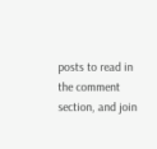posts to read in the comment section, and join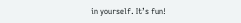in yourself. It’s fun!